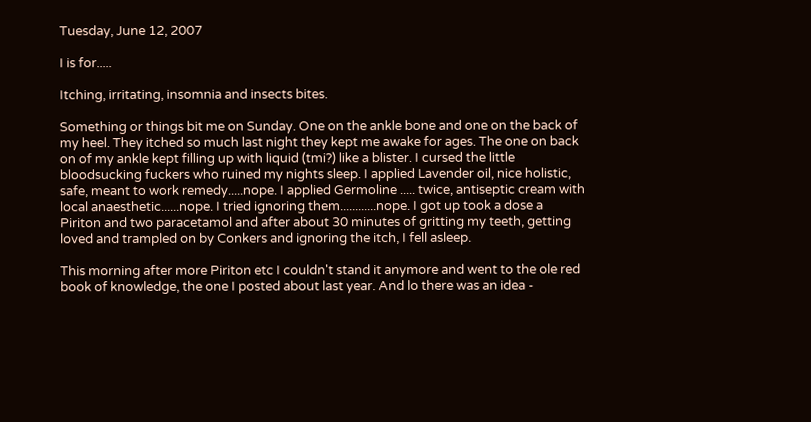Tuesday, June 12, 2007

I is for.....

Itching, irritating, insomnia and insects bites.

Something or things bit me on Sunday. One on the ankle bone and one on the back of my heel. They itched so much last night they kept me awake for ages. The one on back on of my ankle kept filling up with liquid (tmi?) like a blister. I cursed the little bloodsucking fuckers who ruined my nights sleep. I applied Lavender oil, nice holistic, safe, meant to work remedy.....nope. I applied Germoline ..... twice, antiseptic cream with local anaesthetic......nope. I tried ignoring them............nope. I got up took a dose a Piriton and two paracetamol and after about 30 minutes of gritting my teeth, getting loved and trampled on by Conkers and ignoring the itch, I fell asleep.

This morning after more Piriton etc I couldn't stand it anymore and went to the ole red book of knowledge, the one I posted about last year. And lo there was an idea -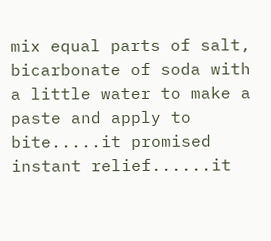mix equal parts of salt, bicarbonate of soda with a little water to make a paste and apply to bite.....it promised instant relief......it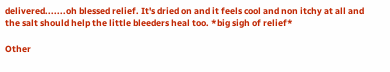delivered.......oh blessed relief. It's dried on and it feels cool and non itchy at all and the salt should help the little bleeders heal too. *big sigh of relief*

Other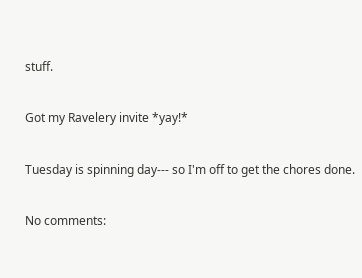stuff.

Got my Ravelery invite *yay!*

Tuesday is spinning day--- so I'm off to get the chores done.

No comments: